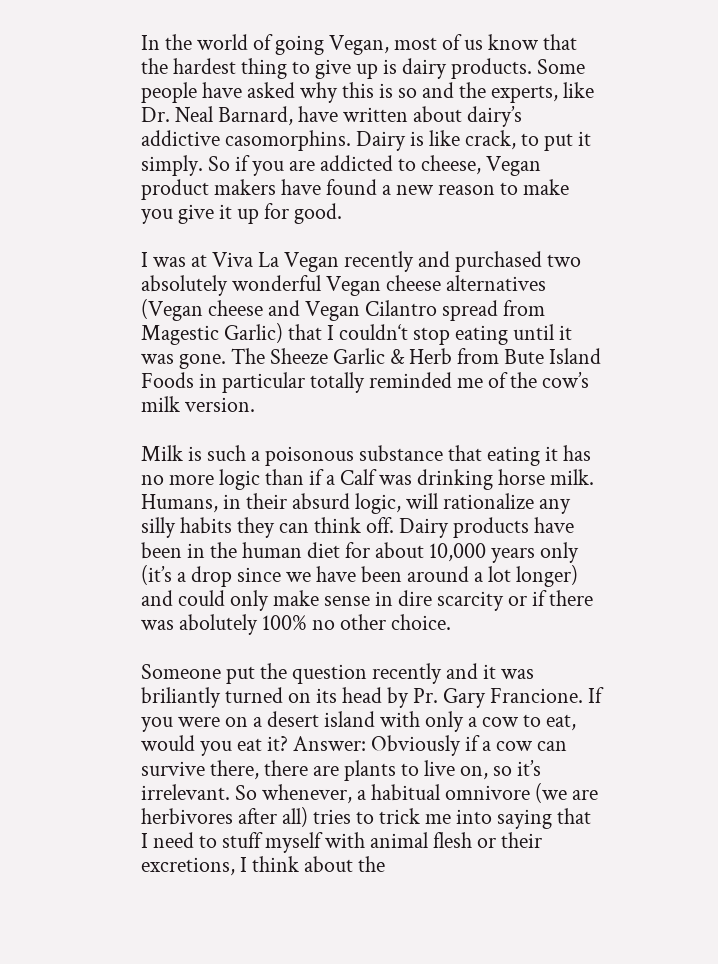In the world of going Vegan, most of us know that the hardest thing to give up is dairy products. Some people have asked why this is so and the experts, like Dr. Neal Barnard, have written about dairy’s addictive casomorphins. Dairy is like crack, to put it simply. So if you are addicted to cheese, Vegan product makers have found a new reason to make you give it up for good.

I was at Viva La Vegan recently and purchased two absolutely wonderful Vegan cheese alternatives (Vegan cheese and Vegan Cilantro spread from Magestic Garlic) that I couldn‘t stop eating until it was gone. The Sheeze Garlic & Herb from Bute Island Foods in particular totally reminded me of the cow’s milk version.

Milk is such a poisonous substance that eating it has no more logic than if a Calf was drinking horse milk. Humans, in their absurd logic, will rationalize any silly habits they can think off. Dairy products have been in the human diet for about 10,000 years only (it’s a drop since we have been around a lot longer) and could only make sense in dire scarcity or if there was abolutely 100% no other choice.

Someone put the question recently and it was briliantly turned on its head by Pr. Gary Francione. If you were on a desert island with only a cow to eat, would you eat it? Answer: Obviously if a cow can survive there, there are plants to live on, so it’s irrelevant. So whenever, a habitual omnivore (we are herbivores after all) tries to trick me into saying that I need to stuff myself with animal flesh or their excretions, I think about the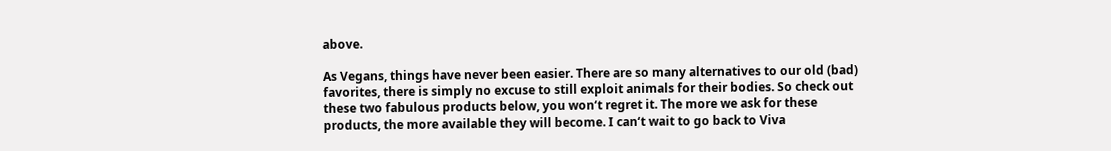above.

As Vegans, things have never been easier. There are so many alternatives to our old (bad) favorites, there is simply no excuse to still exploit animals for their bodies. So check out these two fabulous products below, you won‘t regret it. The more we ask for these products, the more available they will become. I can‘t wait to go back to Viva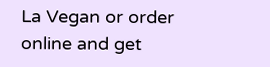La Vegan or order online and get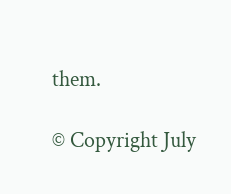them.

© Copyright July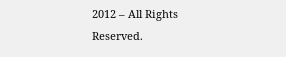2012 – All Rights Reserved.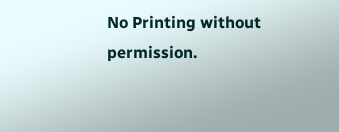No Printing without permission.